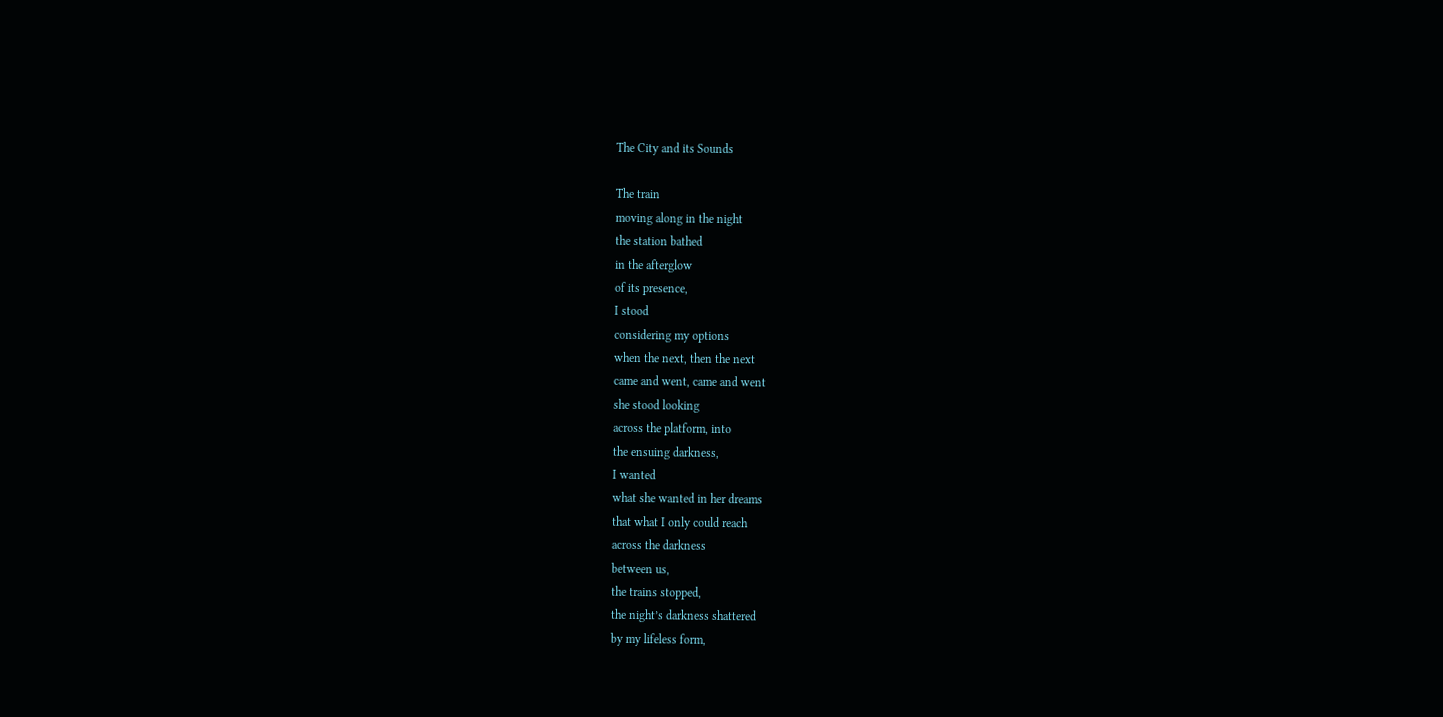The City and its Sounds

The train
moving along in the night
the station bathed
in the afterglow
of its presence,
I stood
considering my options
when the next, then the next
came and went, came and went
she stood looking
across the platform, into
the ensuing darkness,
I wanted
what she wanted in her dreams
that what I only could reach
across the darkness
between us,
the trains stopped,
the night’s darkness shattered
by my lifeless form,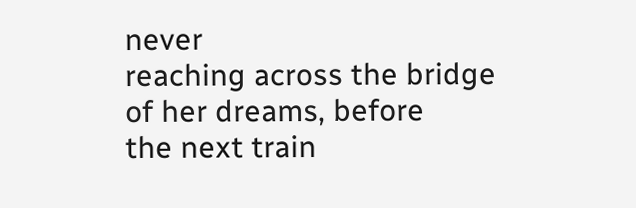never
reaching across the bridge
of her dreams, before
the next train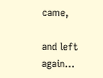came,

and left again…